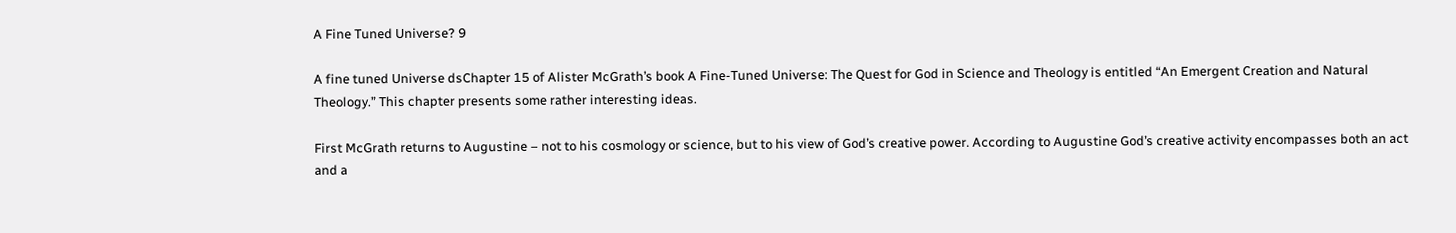A Fine Tuned Universe? 9

A fine tuned Universe dsChapter 15 of Alister McGrath’s book A Fine-Tuned Universe: The Quest for God in Science and Theology is entitled “An Emergent Creation and Natural Theology.” This chapter presents some rather interesting ideas.

First McGrath returns to Augustine – not to his cosmology or science, but to his view of God’s creative power. According to Augustine God’s creative activity encompasses both an act and a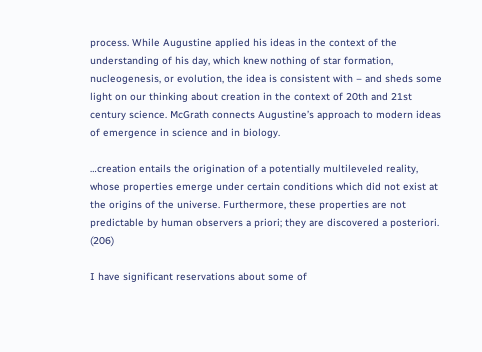process. While Augustine applied his ideas in the context of the understanding of his day, which knew nothing of star formation, nucleogenesis, or evolution, the idea is consistent with – and sheds some light on our thinking about creation in the context of 20th and 21st century science. McGrath connects Augustine’s approach to modern ideas of emergence in science and in biology.

…creation entails the origination of a potentially multileveled reality, whose properties emerge under certain conditions which did not exist at the origins of the universe. Furthermore, these properties are not predictable by human observers a priori; they are discovered a posteriori. (206)

I have significant reservations about some of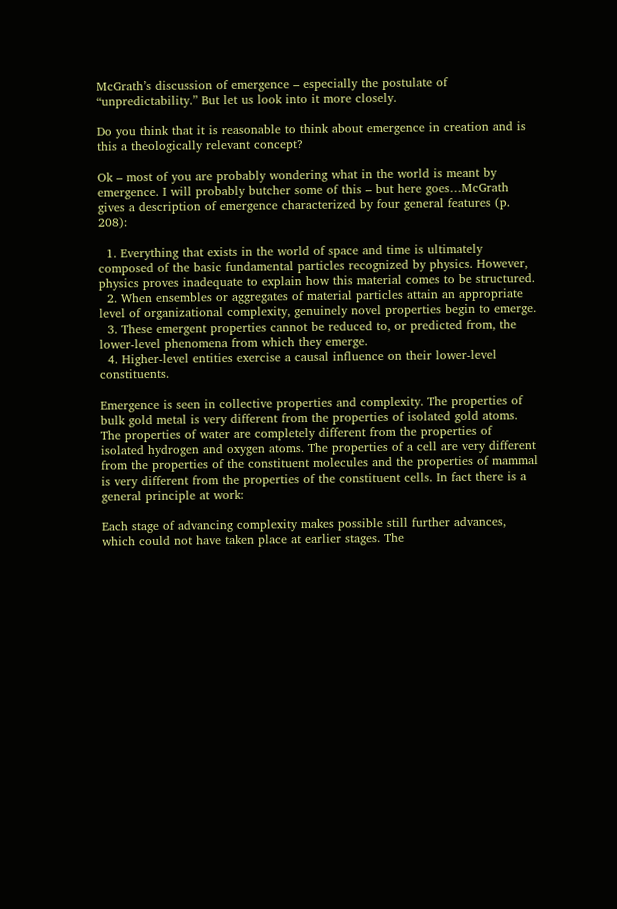McGrath’s discussion of emergence – especially the postulate of “unpredictability.” But let us look into it more closely.

Do you think that it is reasonable to think about emergence in creation and is this a theologically relevant concept?

Ok – most of you are probably wondering what in the world is meant by emergence. I will probably butcher some of this – but here goes…McGrath gives a description of emergence characterized by four general features (p. 208):

  1. Everything that exists in the world of space and time is ultimately composed of the basic fundamental particles recognized by physics. However, physics proves inadequate to explain how this material comes to be structured.
  2. When ensembles or aggregates of material particles attain an appropriate level of organizational complexity, genuinely novel properties begin to emerge.
  3. These emergent properties cannot be reduced to, or predicted from, the lower-level phenomena from which they emerge.
  4. Higher-level entities exercise a causal influence on their lower-level constituents.

Emergence is seen in collective properties and complexity. The properties of bulk gold metal is very different from the properties of isolated gold atoms. The properties of water are completely different from the properties of isolated hydrogen and oxygen atoms. The properties of a cell are very different from the properties of the constituent molecules and the properties of mammal is very different from the properties of the constituent cells. In fact there is a general principle at work:

Each stage of advancing complexity makes possible still further advances, which could not have taken place at earlier stages. The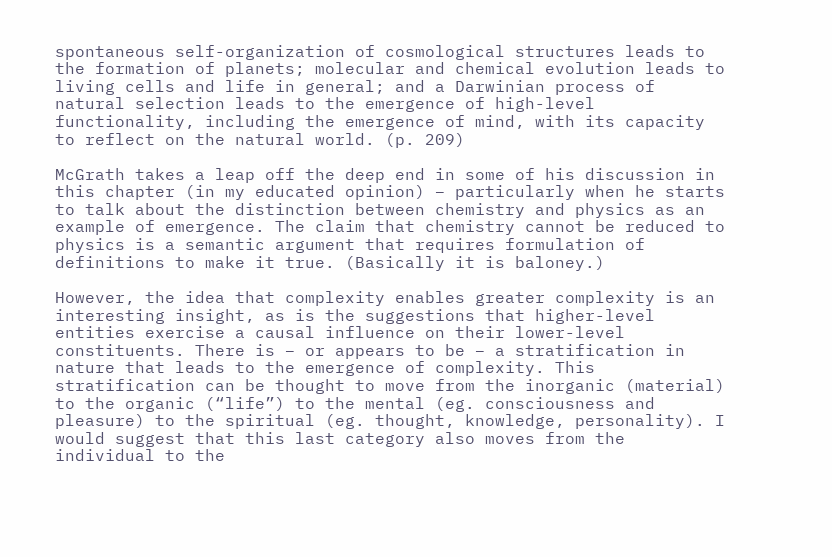spontaneous self-organization of cosmological structures leads to the formation of planets; molecular and chemical evolution leads to living cells and life in general; and a Darwinian process of natural selection leads to the emergence of high-level functionality, including the emergence of mind, with its capacity to reflect on the natural world. (p. 209)

McGrath takes a leap off the deep end in some of his discussion in this chapter (in my educated opinion) – particularly when he starts to talk about the distinction between chemistry and physics as an example of emergence. The claim that chemistry cannot be reduced to physics is a semantic argument that requires formulation of definitions to make it true. (Basically it is baloney.)

However, the idea that complexity enables greater complexity is an interesting insight, as is the suggestions that higher-level entities exercise a causal influence on their lower-level constituents. There is – or appears to be – a stratification in nature that leads to the emergence of complexity. This stratification can be thought to move from the inorganic (material) to the organic (“life”) to the mental (eg. consciousness and pleasure) to the spiritual (eg. thought, knowledge, personality). I would suggest that this last category also moves from the individual to the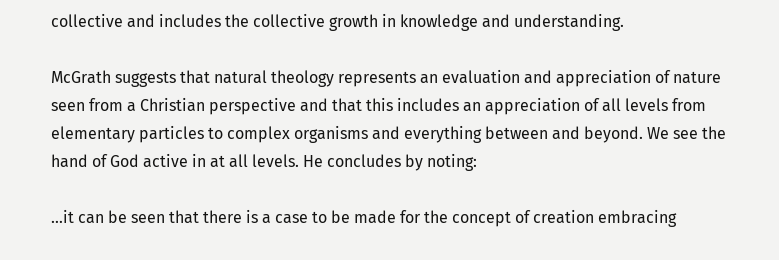collective and includes the collective growth in knowledge and understanding.

McGrath suggests that natural theology represents an evaluation and appreciation of nature seen from a Christian perspective and that this includes an appreciation of all levels from elementary particles to complex organisms and everything between and beyond. We see the hand of God active in at all levels. He concludes by noting:

…it can be seen that there is a case to be made for the concept of creation embracing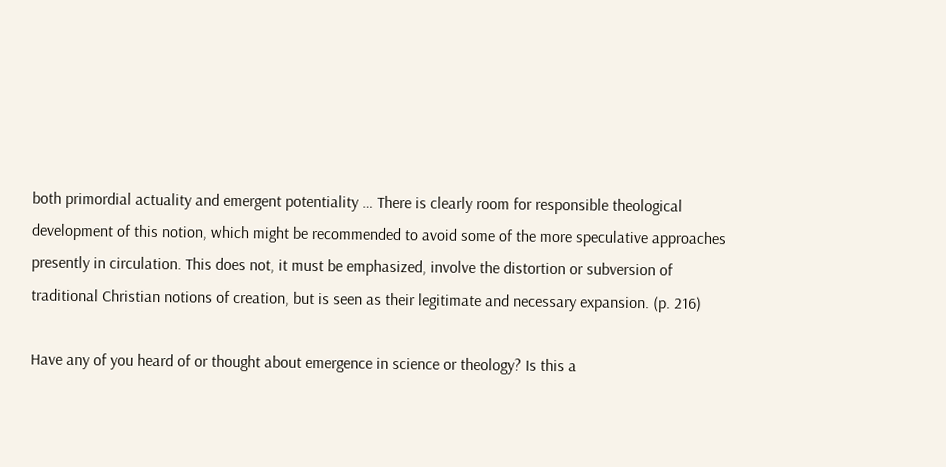both primordial actuality and emergent potentiality … There is clearly room for responsible theological development of this notion, which might be recommended to avoid some of the more speculative approaches presently in circulation. This does not, it must be emphasized, involve the distortion or subversion of traditional Christian notions of creation, but is seen as their legitimate and necessary expansion. (p. 216)

Have any of you heard of or thought about emergence in science or theology? Is this a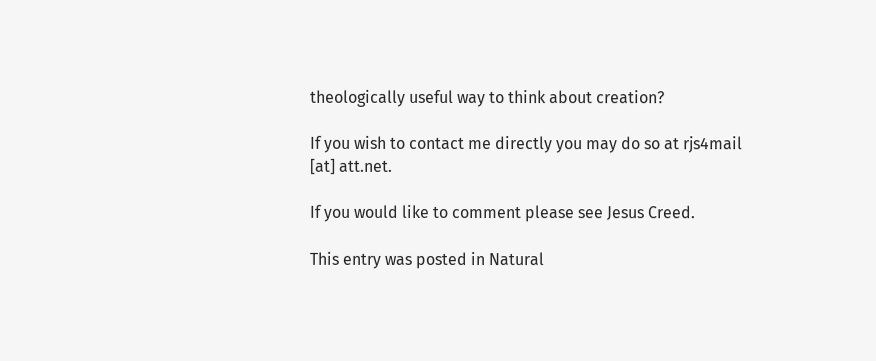theologically useful way to think about creation?

If you wish to contact me directly you may do so at rjs4mail [at] att.net.

If you would like to comment please see Jesus Creed.

This entry was posted in Natural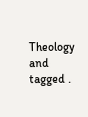Theology and tagged .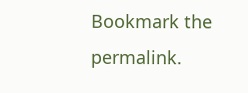Bookmark the permalink.